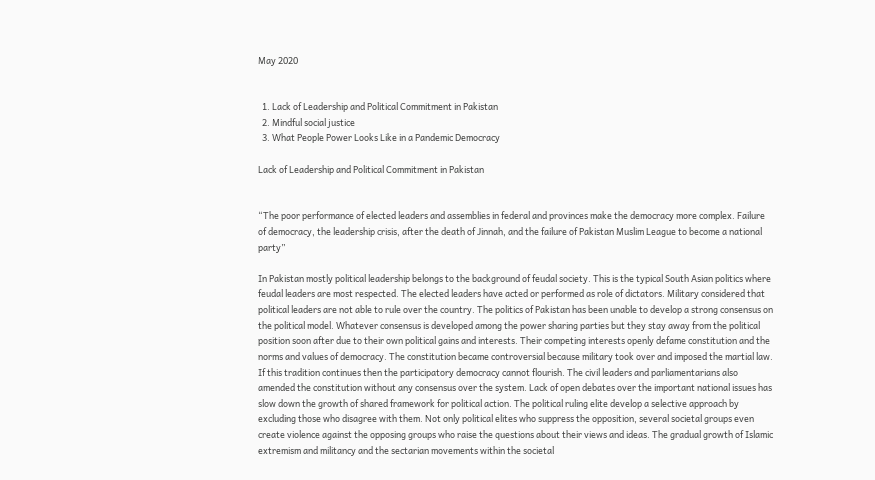May 2020


  1. Lack of Leadership and Political Commitment in Pakistan
  2. Mindful social justice
  3. What People Power Looks Like in a Pandemic Democracy

Lack of Leadership and Political Commitment in Pakistan


“The poor performance of elected leaders and assemblies in federal and provinces make the democracy more complex. Failure of democracy, the leadership crisis, after the death of Jinnah, and the failure of Pakistan Muslim League to become a national party”

In Pakistan mostly political leadership belongs to the background of feudal society. This is the typical South Asian politics where feudal leaders are most respected. The elected leaders have acted or performed as role of dictators. Military considered that political leaders are not able to rule over the country. The politics of Pakistan has been unable to develop a strong consensus on the political model. Whatever consensus is developed among the power sharing parties but they stay away from the political position soon after due to their own political gains and interests. Their competing interests openly defame constitution and the norms and values of democracy. The constitution became controversial because military took over and imposed the martial law. If this tradition continues then the participatory democracy cannot flourish. The civil leaders and parliamentarians also amended the constitution without any consensus over the system. Lack of open debates over the important national issues has slow down the growth of shared framework for political action. The political ruling elite develop a selective approach by excluding those who disagree with them. Not only political elites who suppress the opposition, several societal groups even create violence against the opposing groups who raise the questions about their views and ideas. The gradual growth of Islamic extremism and militancy and the sectarian movements within the societal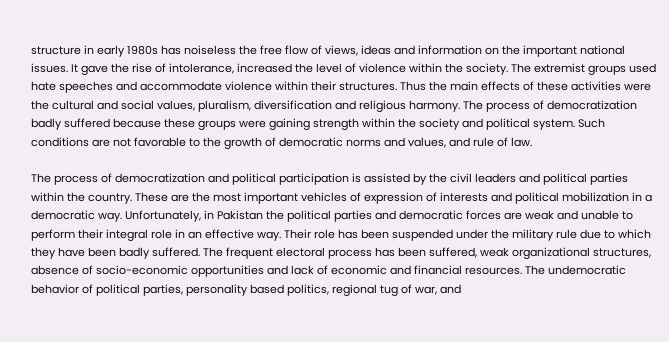structure in early 1980s has noiseless the free flow of views, ideas and information on the important national issues. It gave the rise of intolerance, increased the level of violence within the society. The extremist groups used hate speeches and accommodate violence within their structures. Thus the main effects of these activities were the cultural and social values, pluralism, diversification and religious harmony. The process of democratization badly suffered because these groups were gaining strength within the society and political system. Such conditions are not favorable to the growth of democratic norms and values, and rule of law.

The process of democratization and political participation is assisted by the civil leaders and political parties within the country. These are the most important vehicles of expression of interests and political mobilization in a democratic way. Unfortunately, in Pakistan the political parties and democratic forces are weak and unable to perform their integral role in an effective way. Their role has been suspended under the military rule due to which they have been badly suffered. The frequent electoral process has been suffered, weak organizational structures, absence of socio-economic opportunities and lack of economic and financial resources. The undemocratic behavior of political parties, personality based politics, regional tug of war, and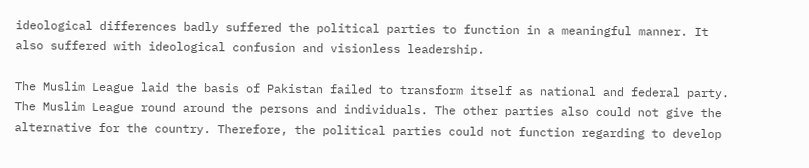ideological differences badly suffered the political parties to function in a meaningful manner. It also suffered with ideological confusion and visionless leadership.

The Muslim League laid the basis of Pakistan failed to transform itself as national and federal party. The Muslim League round around the persons and individuals. The other parties also could not give the alternative for the country. Therefore, the political parties could not function regarding to develop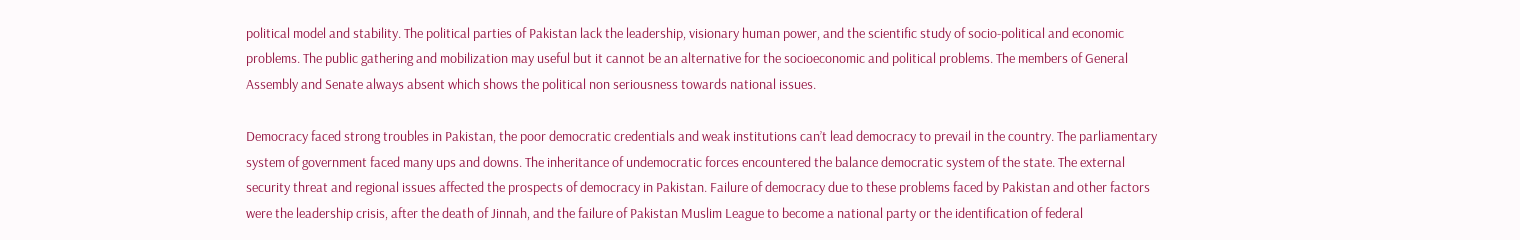political model and stability. The political parties of Pakistan lack the leadership, visionary human power, and the scientific study of socio-political and economic problems. The public gathering and mobilization may useful but it cannot be an alternative for the socioeconomic and political problems. The members of General Assembly and Senate always absent which shows the political non seriousness towards national issues.

Democracy faced strong troubles in Pakistan, the poor democratic credentials and weak institutions can’t lead democracy to prevail in the country. The parliamentary system of government faced many ups and downs. The inheritance of undemocratic forces encountered the balance democratic system of the state. The external security threat and regional issues affected the prospects of democracy in Pakistan. Failure of democracy due to these problems faced by Pakistan and other factors were the leadership crisis, after the death of Jinnah, and the failure of Pakistan Muslim League to become a national party or the identification of federal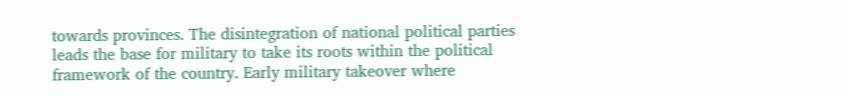towards provinces. The disintegration of national political parties leads the base for military to take its roots within the political framework of the country. Early military takeover where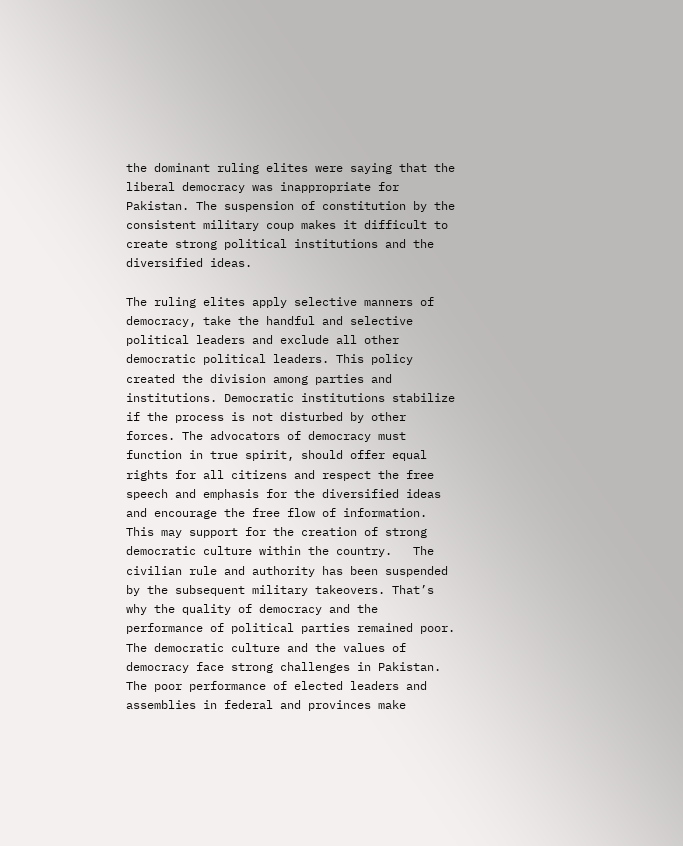the dominant ruling elites were saying that the liberal democracy was inappropriate for Pakistan. The suspension of constitution by the consistent military coup makes it difficult to create strong political institutions and the diversified ideas.

The ruling elites apply selective manners of democracy, take the handful and selective political leaders and exclude all other democratic political leaders. This policy created the division among parties and institutions. Democratic institutions stabilize if the process is not disturbed by other forces. The advocators of democracy must function in true spirit, should offer equal rights for all citizens and respect the free speech and emphasis for the diversified ideas and encourage the free flow of information. This may support for the creation of strong democratic culture within the country.   The civilian rule and authority has been suspended by the subsequent military takeovers. That’s why the quality of democracy and the performance of political parties remained poor. The democratic culture and the values of democracy face strong challenges in Pakistan. The poor performance of elected leaders and assemblies in federal and provinces make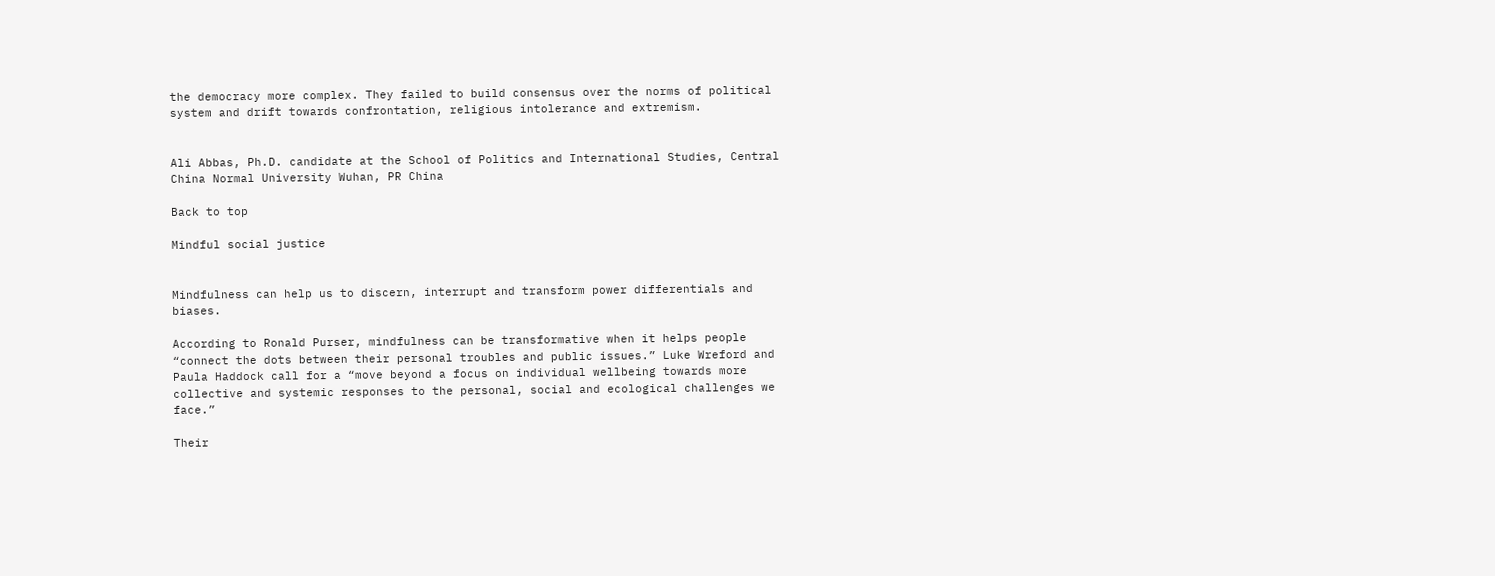the democracy more complex. They failed to build consensus over the norms of political system and drift towards confrontation, religious intolerance and extremism.


Ali Abbas, Ph.D. candidate at the School of Politics and International Studies, Central China Normal University Wuhan, PR China

Back to top

Mindful social justice


Mindfulness can help us to discern, interrupt and transform power differentials and biases.

According to Ronald Purser, mindfulness can be transformative when it helps people “connect the dots between their personal troubles and public issues.” Luke Wreford and Paula Haddock call for a “move beyond a focus on individual wellbeing towards more collective and systemic responses to the personal, social and ecological challenges we face.”

Their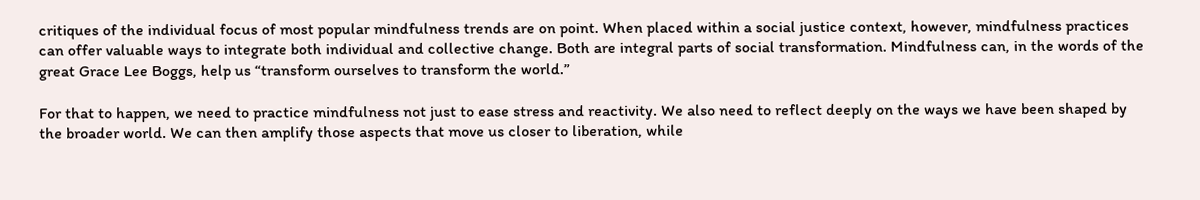critiques of the individual focus of most popular mindfulness trends are on point. When placed within a social justice context, however, mindfulness practices can offer valuable ways to integrate both individual and collective change. Both are integral parts of social transformation. Mindfulness can, in the words of the great Grace Lee Boggs, help us “transform ourselves to transform the world.”

For that to happen, we need to practice mindfulness not just to ease stress and reactivity. We also need to reflect deeply on the ways we have been shaped by the broader world. We can then amplify those aspects that move us closer to liberation, while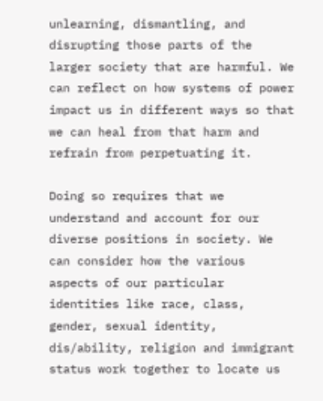unlearning, dismantling, and disrupting those parts of the larger society that are harmful. We can reflect on how systems of power impact us in different ways so that we can heal from that harm and refrain from perpetuating it.

Doing so requires that we understand and account for our diverse positions in society. We can consider how the various aspects of our particular identities like race, class, gender, sexual identity, dis/ability, religion and immigrant status work together to locate us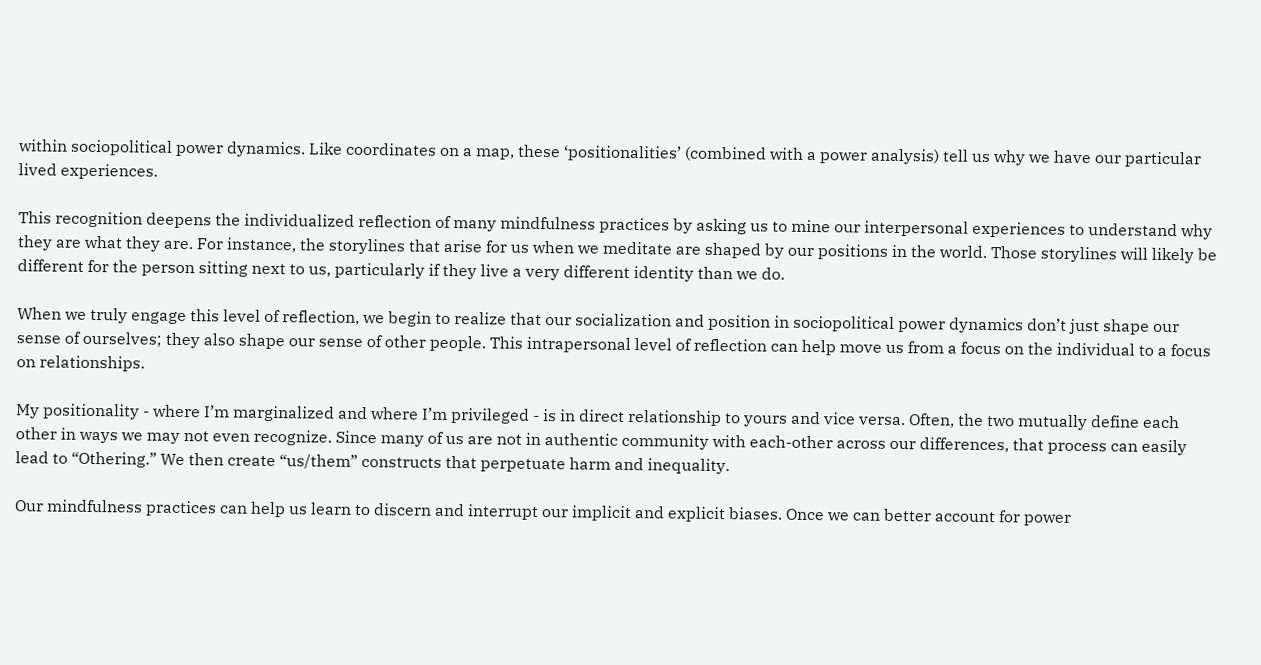within sociopolitical power dynamics. Like coordinates on a map, these ‘positionalities’ (combined with a power analysis) tell us why we have our particular lived experiences.

This recognition deepens the individualized reflection of many mindfulness practices by asking us to mine our interpersonal experiences to understand why they are what they are. For instance, the storylines that arise for us when we meditate are shaped by our positions in the world. Those storylines will likely be different for the person sitting next to us, particularly if they live a very different identity than we do.

When we truly engage this level of reflection, we begin to realize that our socialization and position in sociopolitical power dynamics don’t just shape our sense of ourselves; they also shape our sense of other people. This intrapersonal level of reflection can help move us from a focus on the individual to a focus on relationships.

My positionality - where I’m marginalized and where I’m privileged - is in direct relationship to yours and vice versa. Often, the two mutually define each other in ways we may not even recognize. Since many of us are not in authentic community with each-other across our differences, that process can easily lead to “Othering.” We then create “us/them” constructs that perpetuate harm and inequality.

Our mindfulness practices can help us learn to discern and interrupt our implicit and explicit biases. Once we can better account for power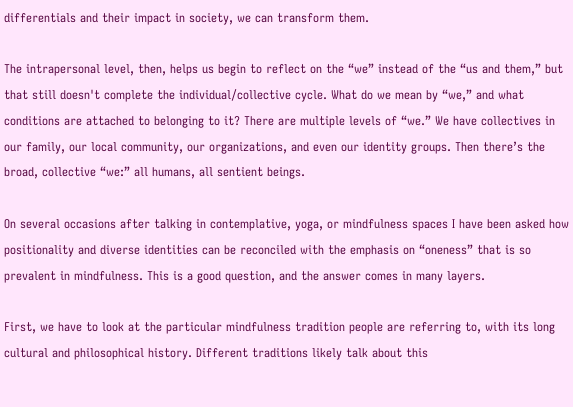differentials and their impact in society, we can transform them.

The intrapersonal level, then, helps us begin to reflect on the “we” instead of the “us and them,” but that still doesn't complete the individual/collective cycle. What do we mean by “we,” and what conditions are attached to belonging to it? There are multiple levels of “we.” We have collectives in our family, our local community, our organizations, and even our identity groups. Then there’s the broad, collective “we:” all humans, all sentient beings.

On several occasions after talking in contemplative, yoga, or mindfulness spaces I have been asked how positionality and diverse identities can be reconciled with the emphasis on “oneness” that is so prevalent in mindfulness. This is a good question, and the answer comes in many layers.

First, we have to look at the particular mindfulness tradition people are referring to, with its long cultural and philosophical history. Different traditions likely talk about this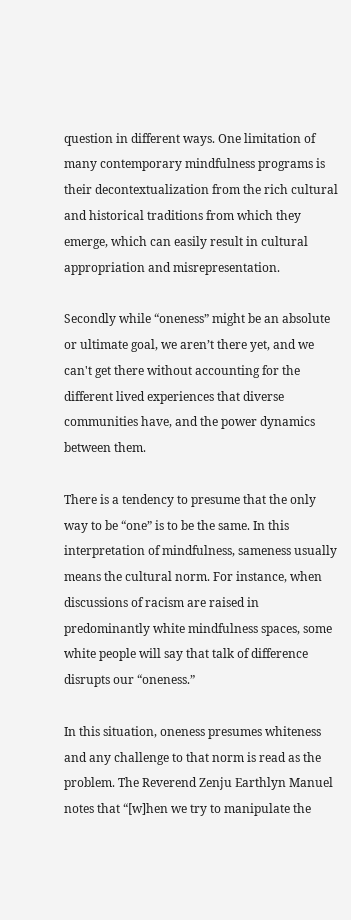question in different ways. One limitation of many contemporary mindfulness programs is their decontextualization from the rich cultural and historical traditions from which they emerge, which can easily result in cultural appropriation and misrepresentation.

Secondly while “oneness” might be an absolute or ultimate goal, we aren’t there yet, and we can't get there without accounting for the different lived experiences that diverse communities have, and the power dynamics between them.

There is a tendency to presume that the only way to be “one” is to be the same. In this interpretation of mindfulness, sameness usually means the cultural norm. For instance, when discussions of racism are raised in predominantly white mindfulness spaces, some white people will say that talk of difference disrupts our “oneness.”

In this situation, oneness presumes whiteness and any challenge to that norm is read as the problem. The Reverend Zenju Earthlyn Manuel notes that “[w]hen we try to manipulate the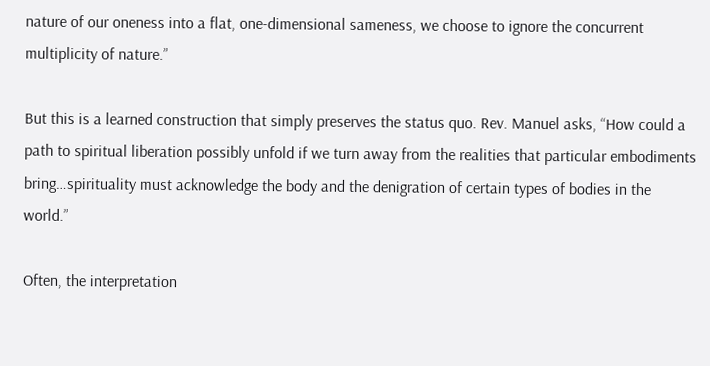nature of our oneness into a flat, one-dimensional sameness, we choose to ignore the concurrent multiplicity of nature.”

But this is a learned construction that simply preserves the status quo. Rev. Manuel asks, “How could a path to spiritual liberation possibly unfold if we turn away from the realities that particular embodiments bring…spirituality must acknowledge the body and the denigration of certain types of bodies in the world.”

Often, the interpretation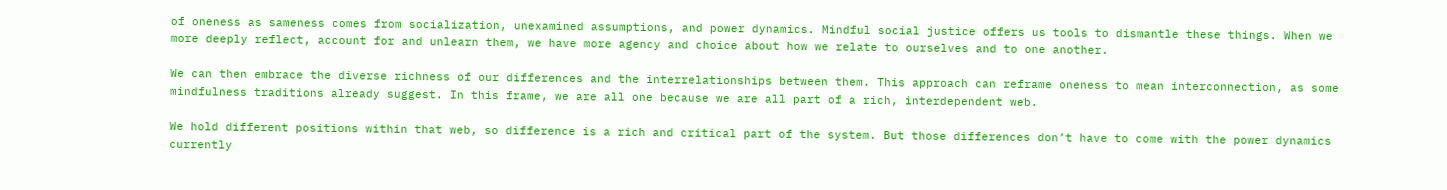of oneness as sameness comes from socialization, unexamined assumptions, and power dynamics. Mindful social justice offers us tools to dismantle these things. When we more deeply reflect, account for and unlearn them, we have more agency and choice about how we relate to ourselves and to one another.

We can then embrace the diverse richness of our differences and the interrelationships between them. This approach can reframe oneness to mean interconnection, as some mindfulness traditions already suggest. In this frame, we are all one because we are all part of a rich, interdependent web.

We hold different positions within that web, so difference is a rich and critical part of the system. But those differences don’t have to come with the power dynamics currently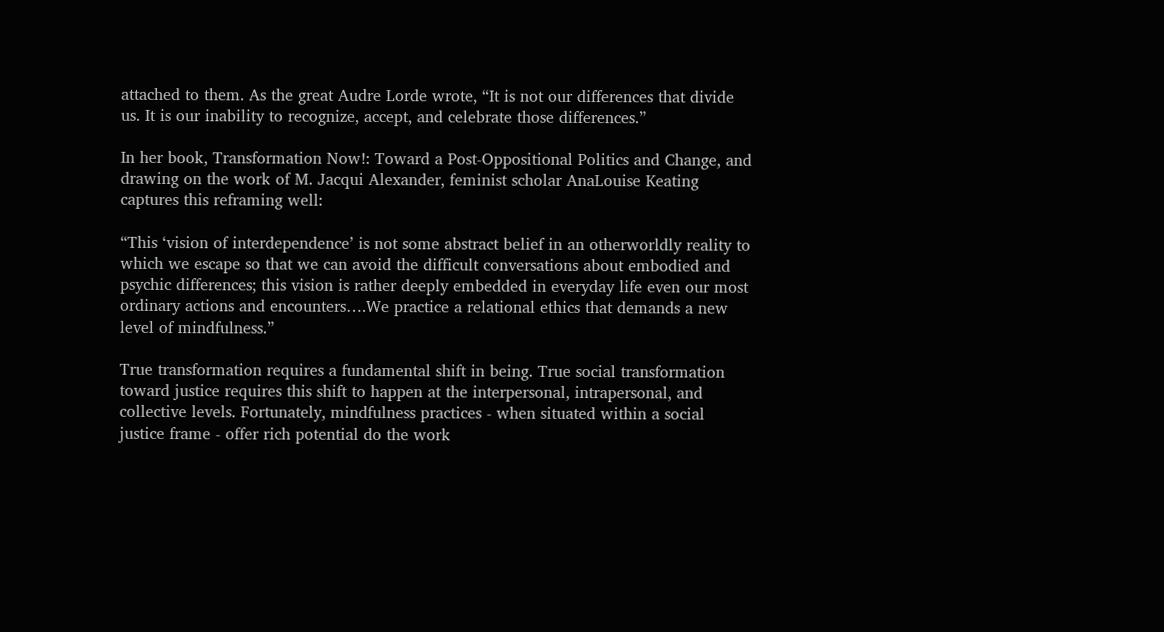attached to them. As the great Audre Lorde wrote, “It is not our differences that divide us. It is our inability to recognize, accept, and celebrate those differences.”

In her book, Transformation Now!: Toward a Post-Oppositional Politics and Change, and drawing on the work of M. Jacqui Alexander, feminist scholar AnaLouise Keating captures this reframing well:

“This ‘vision of interdependence’ is not some abstract belief in an otherworldly reality to which we escape so that we can avoid the difficult conversations about embodied and psychic differences; this vision is rather deeply embedded in everyday life even our most ordinary actions and encounters….We practice a relational ethics that demands a new level of mindfulness.”

True transformation requires a fundamental shift in being. True social transformation toward justice requires this shift to happen at the interpersonal, intrapersonal, and collective levels. Fortunately, mindfulness practices - when situated within a social justice frame - offer rich potential do the work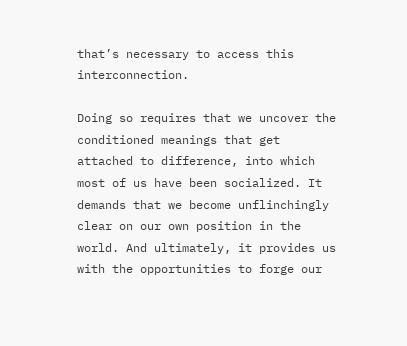that’s necessary to access this interconnection.

Doing so requires that we uncover the conditioned meanings that get attached to difference, into which most of us have been socialized. It demands that we become unflinchingly clear on our own position in the world. And ultimately, it provides us with the opportunities to forge our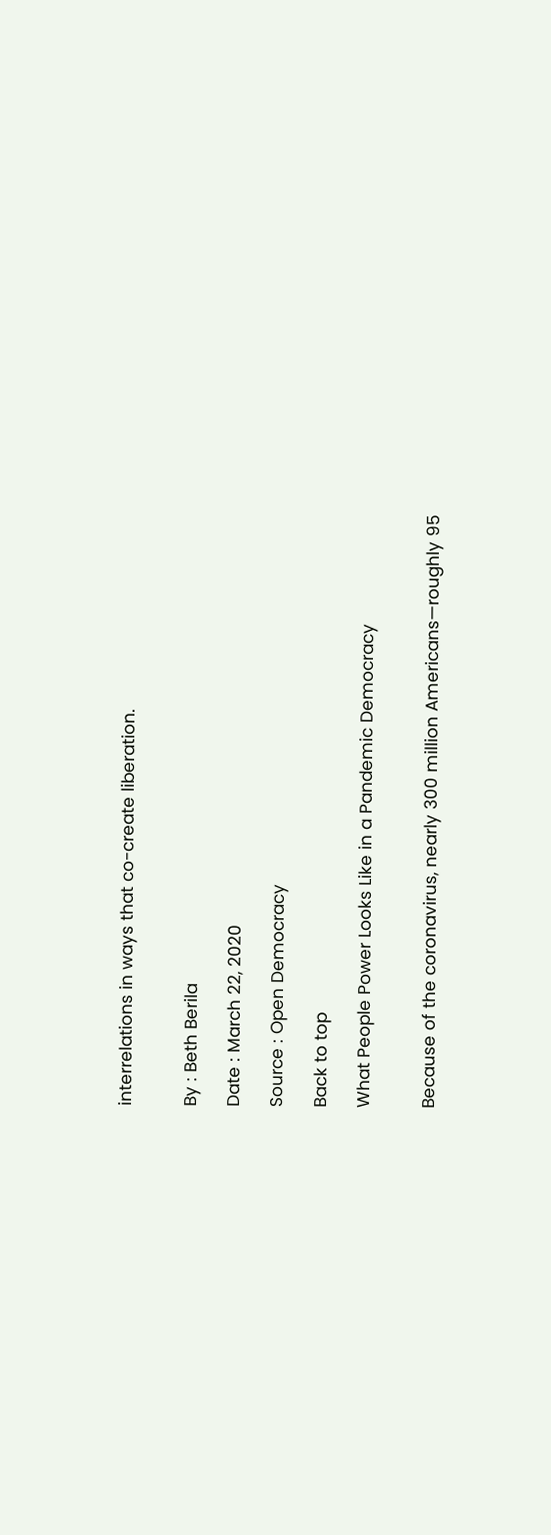interrelations in ways that co-create liberation.


By : Beth Berila

Date : March 22, 2020

Source : Open Democracy

Back to top

What People Power Looks Like in a Pandemic Democracy


Because of the coronavirus, nearly 300 million Americans—roughly 95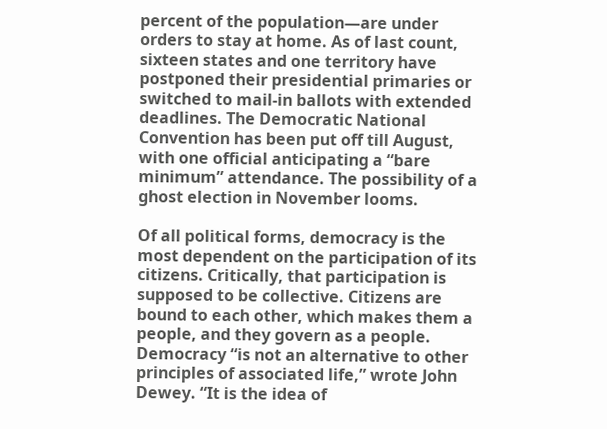percent of the population—are under orders to stay at home. As of last count, sixteen states and one territory have postponed their presidential primaries or switched to mail-in ballots with extended deadlines. The Democratic National Convention has been put off till August, with one official anticipating a “bare minimum” attendance. The possibility of a ghost election in November looms.

Of all political forms, democracy is the most dependent on the participation of its citizens. Critically, that participation is supposed to be collective. Citizens are bound to each other, which makes them a people, and they govern as a people. Democracy “is not an alternative to other principles of associated life,” wrote John Dewey. “It is the idea of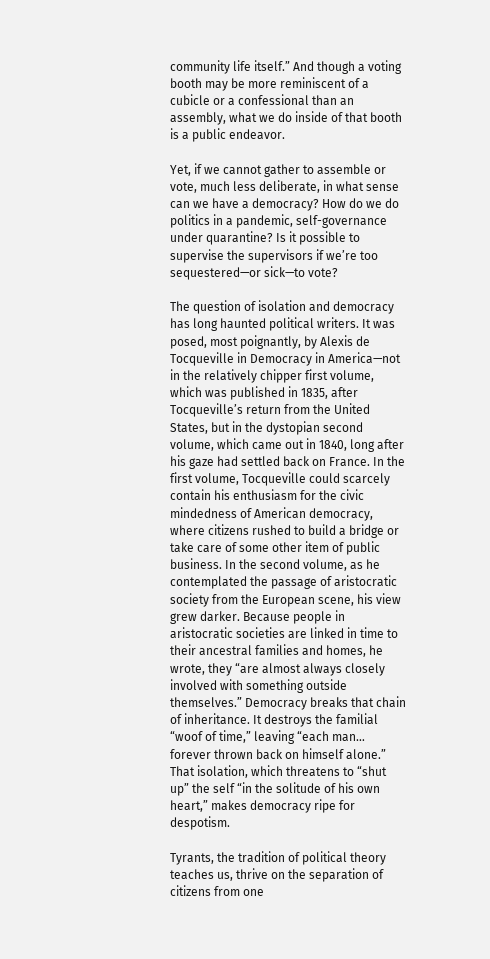community life itself.” And though a voting booth may be more reminiscent of a cubicle or a confessional than an assembly, what we do inside of that booth is a public endeavor.

Yet, if we cannot gather to assemble or vote, much less deliberate, in what sense can we have a democracy? How do we do politics in a pandemic, self-governance under quarantine? Is it possible to supervise the supervisors if we’re too sequestered—or sick—to vote?

The question of isolation and democracy has long haunted political writers. It was posed, most poignantly, by Alexis de Tocqueville in Democracy in America—not in the relatively chipper first volume, which was published in 1835, after Tocqueville’s return from the United States, but in the dystopian second volume, which came out in 1840, long after his gaze had settled back on France. In the first volume, Tocqueville could scarcely contain his enthusiasm for the civic mindedness of American democracy, where citizens rushed to build a bridge or take care of some other item of public business. In the second volume, as he contemplated the passage of aristocratic society from the European scene, his view grew darker. Because people in aristocratic societies are linked in time to their ancestral families and homes, he wrote, they “are almost always closely involved with something outside themselves.” Democracy breaks that chain of inheritance. It destroys the familial “woof of time,” leaving “each man… forever thrown back on himself alone.” That isolation, which threatens to “shut up” the self “in the solitude of his own heart,” makes democracy ripe for despotism.

Tyrants, the tradition of political theory teaches us, thrive on the separation of citizens from one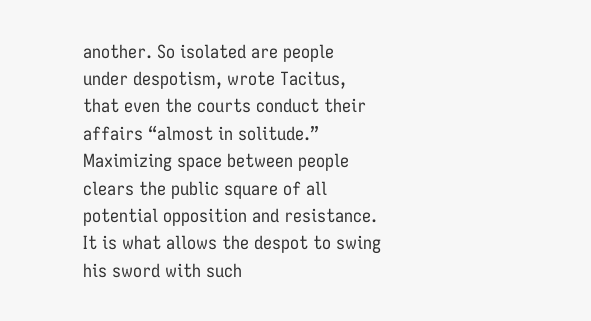another. So isolated are people under despotism, wrote Tacitus, that even the courts conduct their affairs “almost in solitude.” Maximizing space between people clears the public square of all potential opposition and resistance. It is what allows the despot to swing his sword with such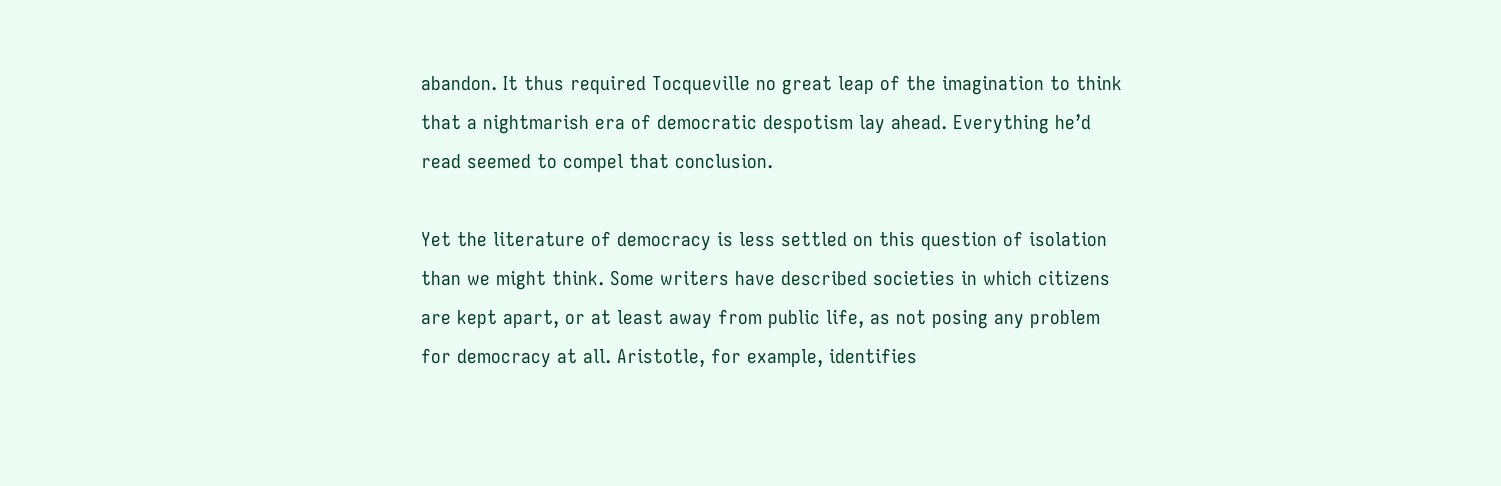abandon. It thus required Tocqueville no great leap of the imagination to think that a nightmarish era of democratic despotism lay ahead. Everything he’d read seemed to compel that conclusion.

Yet the literature of democracy is less settled on this question of isolation than we might think. Some writers have described societies in which citizens are kept apart, or at least away from public life, as not posing any problem for democracy at all. Aristotle, for example, identifies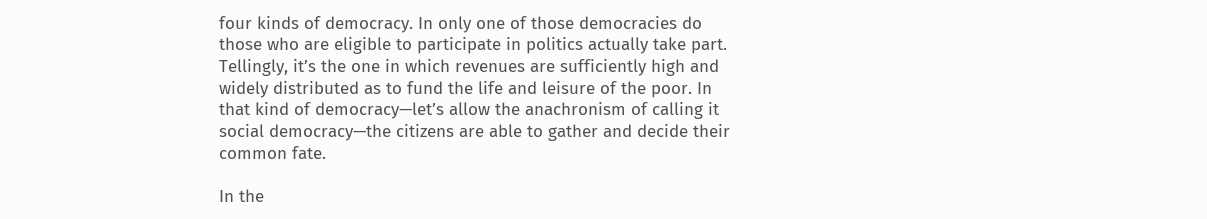four kinds of democracy. In only one of those democracies do those who are eligible to participate in politics actually take part. Tellingly, it’s the one in which revenues are sufficiently high and widely distributed as to fund the life and leisure of the poor. In that kind of democracy—let’s allow the anachronism of calling it social democracy—the citizens are able to gather and decide their common fate.

In the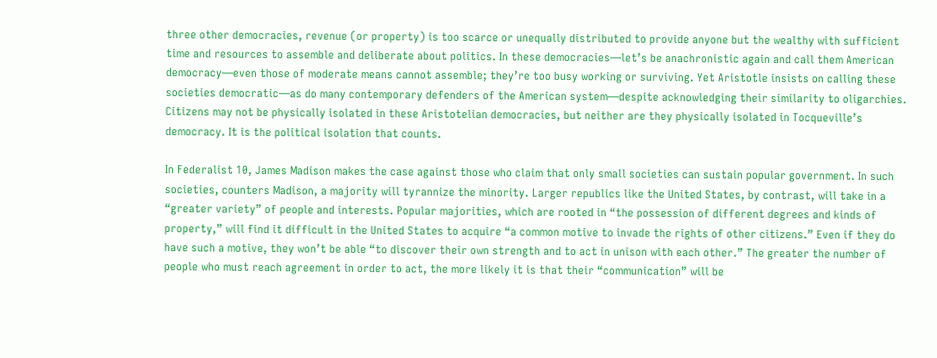three other democracies, revenue (or property) is too scarce or unequally distributed to provide anyone but the wealthy with sufficient time and resources to assemble and deliberate about politics. In these democracies—let’s be anachronistic again and call them American democracy—even those of moderate means cannot assemble; they’re too busy working or surviving. Yet Aristotle insists on calling these societies democratic—as do many contemporary defenders of the American system—despite acknowledging their similarity to oligarchies. Citizens may not be physically isolated in these Aristotelian democracies, but neither are they physically isolated in Tocqueville’s democracy. It is the political isolation that counts.

In Federalist 10, James Madison makes the case against those who claim that only small societies can sustain popular government. In such societies, counters Madison, a majority will tyrannize the minority. Larger republics like the United States, by contrast, will take in a “greater variety” of people and interests. Popular majorities, which are rooted in “the possession of different degrees and kinds of property,” will find it difficult in the United States to acquire “a common motive to invade the rights of other citizens.” Even if they do have such a motive, they won’t be able “to discover their own strength and to act in unison with each other.” The greater the number of people who must reach agreement in order to act, the more likely it is that their “communication” will be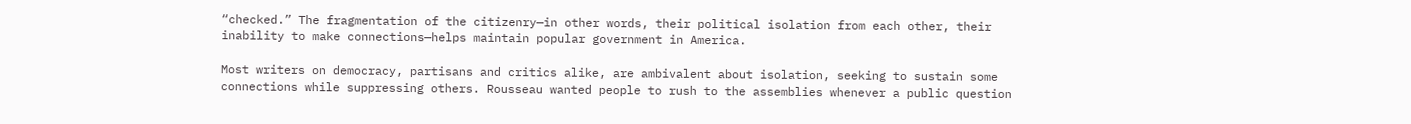“checked.” The fragmentation of the citizenry—in other words, their political isolation from each other, their inability to make connections—helps maintain popular government in America.

Most writers on democracy, partisans and critics alike, are ambivalent about isolation, seeking to sustain some connections while suppressing others. Rousseau wanted people to rush to the assemblies whenever a public question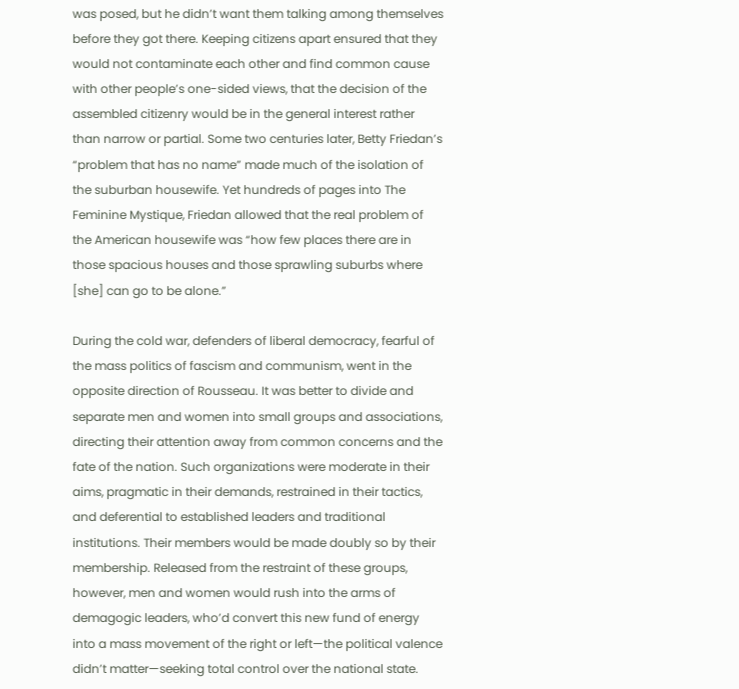was posed, but he didn’t want them talking among themselves before they got there. Keeping citizens apart ensured that they would not contaminate each other and find common cause with other people’s one-sided views, that the decision of the assembled citizenry would be in the general interest rather than narrow or partial. Some two centuries later, Betty Friedan’s “problem that has no name” made much of the isolation of the suburban housewife. Yet hundreds of pages into The Feminine Mystique, Friedan allowed that the real problem of the American housewife was “how few places there are in those spacious houses and those sprawling suburbs where [she] can go to be alone.”

During the cold war, defenders of liberal democracy, fearful of the mass politics of fascism and communism, went in the opposite direction of Rousseau. It was better to divide and separate men and women into small groups and associations, directing their attention away from common concerns and the fate of the nation. Such organizations were moderate in their aims, pragmatic in their demands, restrained in their tactics, and deferential to established leaders and traditional institutions. Their members would be made doubly so by their membership. Released from the restraint of these groups, however, men and women would rush into the arms of demagogic leaders, who’d convert this new fund of energy into a mass movement of the right or left—the political valence didn’t matter—seeking total control over the national state.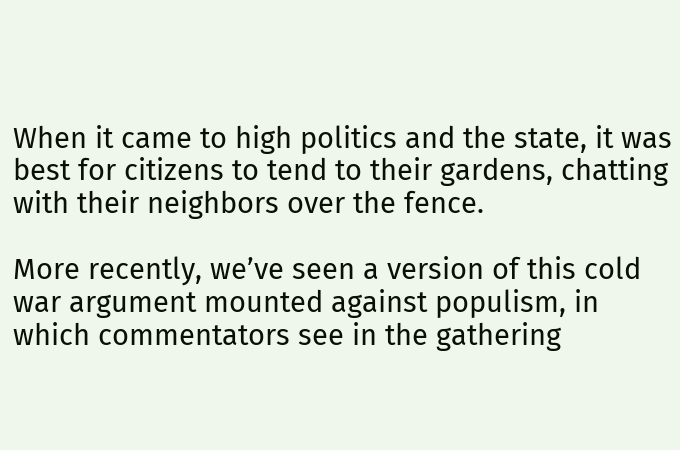When it came to high politics and the state, it was best for citizens to tend to their gardens, chatting with their neighbors over the fence.

More recently, we’ve seen a version of this cold war argument mounted against populism, in which commentators see in the gathering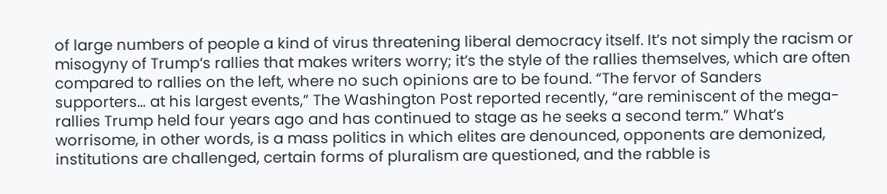of large numbers of people a kind of virus threatening liberal democracy itself. It’s not simply the racism or misogyny of Trump’s rallies that makes writers worry; it’s the style of the rallies themselves, which are often compared to rallies on the left, where no such opinions are to be found. “The fervor of Sanders supporters… at his largest events,” The Washington Post reported recently, “are reminiscent of the mega-rallies Trump held four years ago and has continued to stage as he seeks a second term.” What’s worrisome, in other words, is a mass politics in which elites are denounced, opponents are demonized, institutions are challenged, certain forms of pluralism are questioned, and the rabble is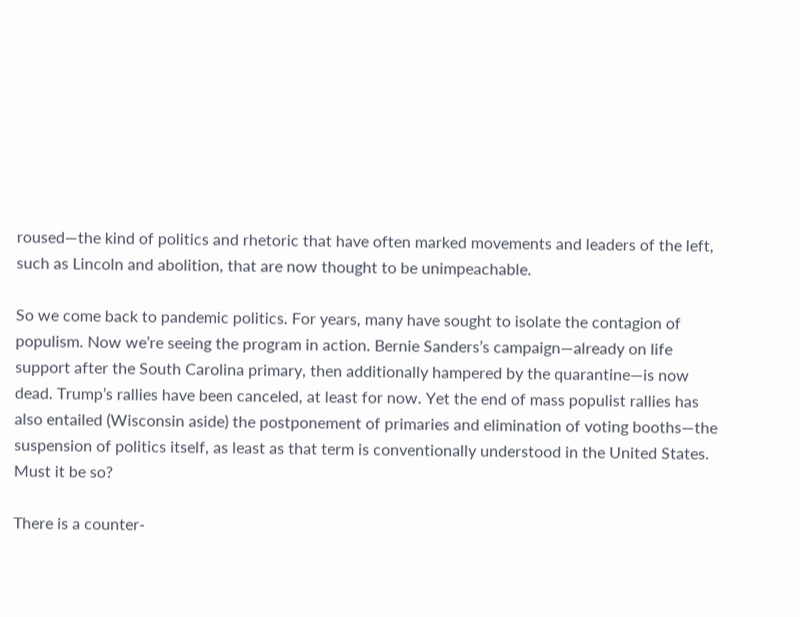roused—the kind of politics and rhetoric that have often marked movements and leaders of the left, such as Lincoln and abolition, that are now thought to be unimpeachable.

So we come back to pandemic politics. For years, many have sought to isolate the contagion of populism. Now we’re seeing the program in action. Bernie Sanders’s campaign—already on life support after the South Carolina primary, then additionally hampered by the quarantine—is now dead. Trump’s rallies have been canceled, at least for now. Yet the end of mass populist rallies has also entailed (Wisconsin aside) the postponement of primaries and elimination of voting booths—the suspension of politics itself, as least as that term is conventionally understood in the United States. Must it be so?

There is a counter-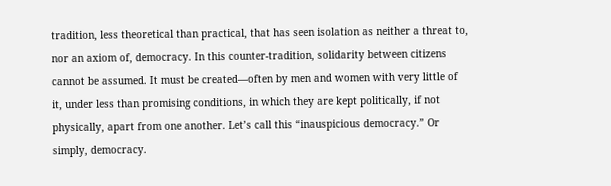tradition, less theoretical than practical, that has seen isolation as neither a threat to, nor an axiom of, democracy. In this counter-tradition, solidarity between citizens cannot be assumed. It must be created—often by men and women with very little of it, under less than promising conditions, in which they are kept politically, if not physically, apart from one another. Let’s call this “inauspicious democracy.” Or simply, democracy.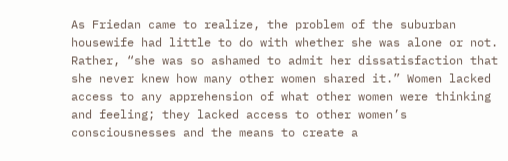As Friedan came to realize, the problem of the suburban housewife had little to do with whether she was alone or not. Rather, “she was so ashamed to admit her dissatisfaction that she never knew how many other women shared it.” Women lacked access to any apprehension of what other women were thinking and feeling; they lacked access to other women’s consciousnesses and the means to create a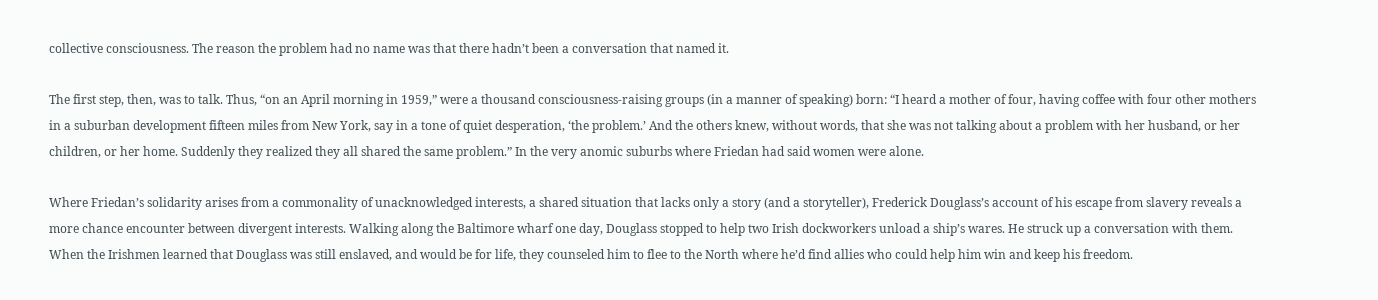collective consciousness. The reason the problem had no name was that there hadn’t been a conversation that named it.

The first step, then, was to talk. Thus, “on an April morning in 1959,” were a thousand consciousness-raising groups (in a manner of speaking) born: “I heard a mother of four, having coffee with four other mothers in a suburban development fifteen miles from New York, say in a tone of quiet desperation, ‘the problem.’ And the others knew, without words, that she was not talking about a problem with her husband, or her children, or her home. Suddenly they realized they all shared the same problem.” In the very anomic suburbs where Friedan had said women were alone.

Where Friedan’s solidarity arises from a commonality of unacknowledged interests, a shared situation that lacks only a story (and a storyteller), Frederick Douglass’s account of his escape from slavery reveals a more chance encounter between divergent interests. Walking along the Baltimore wharf one day, Douglass stopped to help two Irish dockworkers unload a ship’s wares. He struck up a conversation with them. When the Irishmen learned that Douglass was still enslaved, and would be for life, they counseled him to flee to the North where he’d find allies who could help him win and keep his freedom.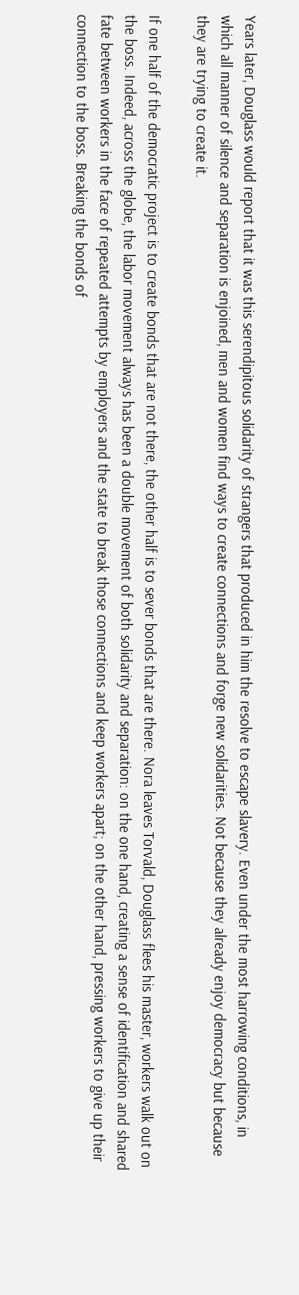Years later, Douglass would report that it was this serendipitous solidarity of strangers that produced in him the resolve to escape slavery. Even under the most harrowing conditions, in which all manner of silence and separation is enjoined, men and women find ways to create connections and forge new solidarities. Not because they already enjoy democracy but because they are trying to create it.

If one half of the democratic project is to create bonds that are not there, the other half is to sever bonds that are there. Nora leaves Torvald, Douglass flees his master, workers walk out on the boss. Indeed, across the globe, the labor movement always has been a double movement of both solidarity and separation: on the one hand, creating a sense of identification and shared fate between workers in the face of repeated attempts by employers and the state to break those connections and keep workers apart; on the other hand, pressing workers to give up their connection to the boss. Breaking the bonds of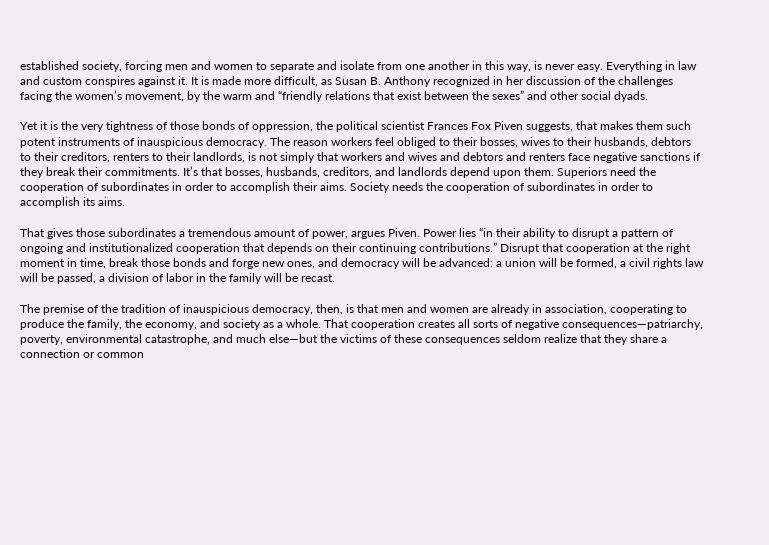established society, forcing men and women to separate and isolate from one another in this way, is never easy. Everything in law and custom conspires against it. It is made more difficult, as Susan B. Anthony recognized in her discussion of the challenges facing the women’s movement, by the warm and “friendly relations that exist between the sexes” and other social dyads.

Yet it is the very tightness of those bonds of oppression, the political scientist Frances Fox Piven suggests, that makes them such potent instruments of inauspicious democracy. The reason workers feel obliged to their bosses, wives to their husbands, debtors to their creditors, renters to their landlords, is not simply that workers and wives and debtors and renters face negative sanctions if they break their commitments. It’s that bosses, husbands, creditors, and landlords depend upon them. Superiors need the cooperation of subordinates in order to accomplish their aims. Society needs the cooperation of subordinates in order to accomplish its aims.

That gives those subordinates a tremendous amount of power, argues Piven. Power lies “in their ability to disrupt a pattern of ongoing and institutionalized cooperation that depends on their continuing contributions.” Disrupt that cooperation at the right moment in time, break those bonds and forge new ones, and democracy will be advanced: a union will be formed, a civil rights law will be passed, a division of labor in the family will be recast.

The premise of the tradition of inauspicious democracy, then, is that men and women are already in association, cooperating to produce the family, the economy, and society as a whole. That cooperation creates all sorts of negative consequences—patriarchy, poverty, environmental catastrophe, and much else—but the victims of these consequences seldom realize that they share a connection or common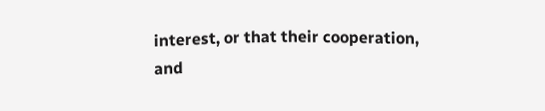interest, or that their cooperation, and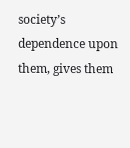society’s dependence upon them, gives them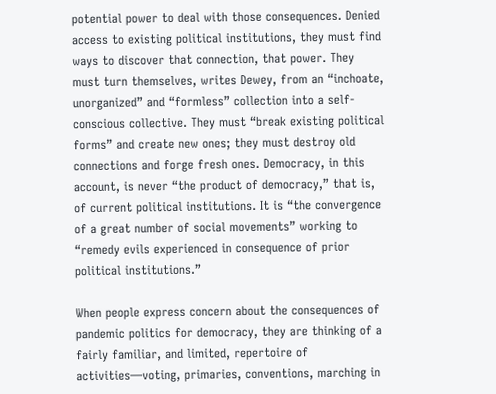potential power to deal with those consequences. Denied access to existing political institutions, they must find ways to discover that connection, that power. They must turn themselves, writes Dewey, from an “inchoate, unorganized” and “formless” collection into a self-conscious collective. They must “break existing political forms” and create new ones; they must destroy old connections and forge fresh ones. Democracy, in this account, is never “the product of democracy,” that is, of current political institutions. It is “the convergence of a great number of social movements” working to “remedy evils experienced in consequence of prior political institutions.”

When people express concern about the consequences of pandemic politics for democracy, they are thinking of a fairly familiar, and limited, repertoire of activities—voting, primaries, conventions, marching in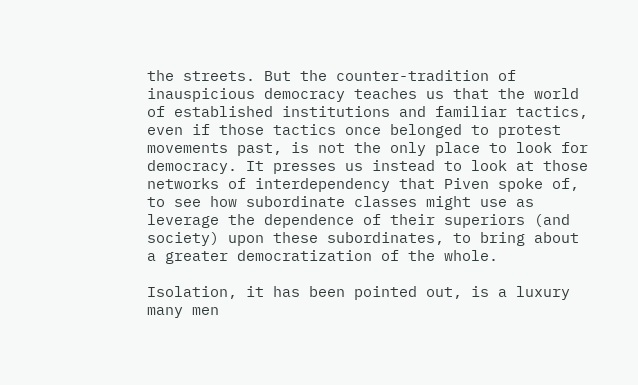the streets. But the counter-tradition of inauspicious democracy teaches us that the world of established institutions and familiar tactics, even if those tactics once belonged to protest movements past, is not the only place to look for democracy. It presses us instead to look at those networks of interdependency that Piven spoke of, to see how subordinate classes might use as leverage the dependence of their superiors (and society) upon these subordinates, to bring about a greater democratization of the whole.

Isolation, it has been pointed out, is a luxury many men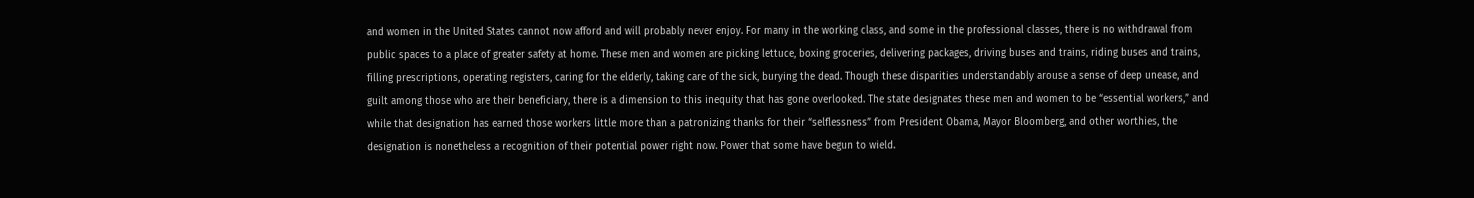and women in the United States cannot now afford and will probably never enjoy. For many in the working class, and some in the professional classes, there is no withdrawal from public spaces to a place of greater safety at home. These men and women are picking lettuce, boxing groceries, delivering packages, driving buses and trains, riding buses and trains, filling prescriptions, operating registers, caring for the elderly, taking care of the sick, burying the dead. Though these disparities understandably arouse a sense of deep unease, and guilt among those who are their beneficiary, there is a dimension to this inequity that has gone overlooked. The state designates these men and women to be “essential workers,” and while that designation has earned those workers little more than a patronizing thanks for their “selflessness” from President Obama, Mayor Bloomberg, and other worthies, the designation is nonetheless a recognition of their potential power right now. Power that some have begun to wield.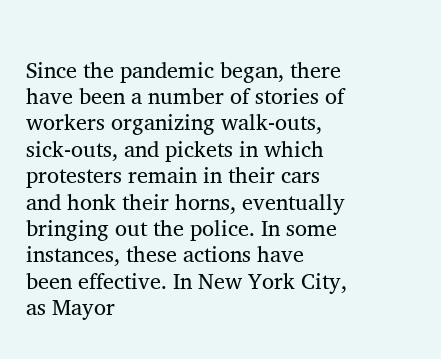Since the pandemic began, there have been a number of stories of workers organizing walk-outs, sick-outs, and pickets in which protesters remain in their cars and honk their horns, eventually bringing out the police. In some instances, these actions have been effective. In New York City, as Mayor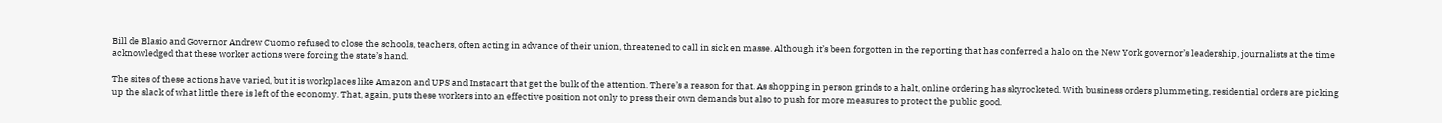Bill de Blasio and Governor Andrew Cuomo refused to close the schools, teachers, often acting in advance of their union, threatened to call in sick en masse. Although it’s been forgotten in the reporting that has conferred a halo on the New York governor’s leadership, journalists at the time acknowledged that these worker actions were forcing the state’s hand.

The sites of these actions have varied, but it is workplaces like Amazon and UPS and Instacart that get the bulk of the attention. There’s a reason for that. As shopping in person grinds to a halt, online ordering has skyrocketed. With business orders plummeting, residential orders are picking up the slack of what little there is left of the economy. That, again, puts these workers into an effective position not only to press their own demands but also to push for more measures to protect the public good.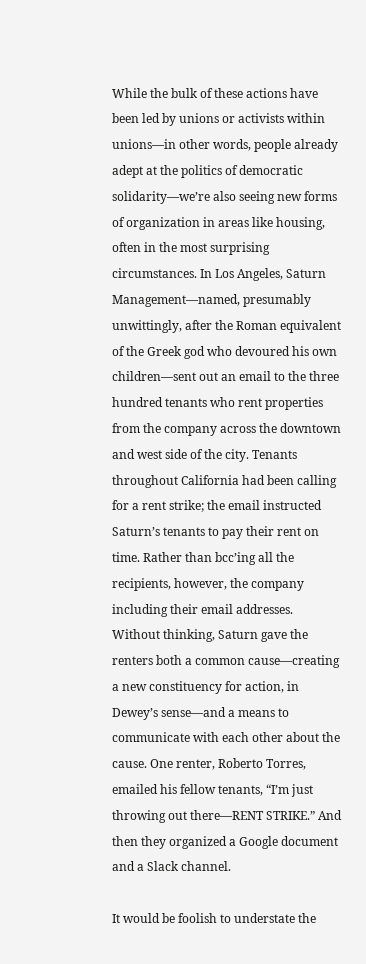While the bulk of these actions have been led by unions or activists within unions—in other words, people already adept at the politics of democratic solidarity—we’re also seeing new forms of organization in areas like housing, often in the most surprising circumstances. In Los Angeles, Saturn Management—named, presumably unwittingly, after the Roman equivalent of the Greek god who devoured his own children—sent out an email to the three hundred tenants who rent properties from the company across the downtown and west side of the city. Tenants throughout California had been calling for a rent strike; the email instructed Saturn’s tenants to pay their rent on time. Rather than bcc’ing all the recipients, however, the company including their email addresses. Without thinking, Saturn gave the renters both a common cause—creating a new constituency for action, in Dewey’s sense—and a means to communicate with each other about the cause. One renter, Roberto Torres, emailed his fellow tenants, “I’m just throwing out there—RENT STRIKE.” And then they organized a Google document and a Slack channel.

It would be foolish to understate the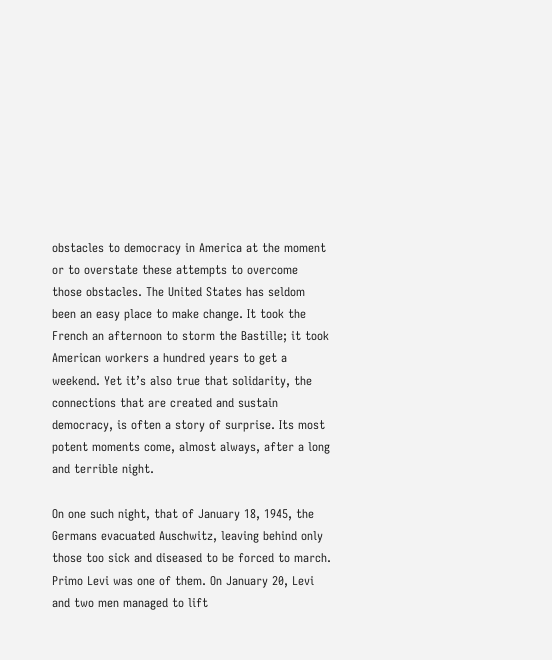obstacles to democracy in America at the moment or to overstate these attempts to overcome those obstacles. The United States has seldom been an easy place to make change. It took the French an afternoon to storm the Bastille; it took American workers a hundred years to get a weekend. Yet it’s also true that solidarity, the connections that are created and sustain democracy, is often a story of surprise. Its most potent moments come, almost always, after a long and terrible night.

On one such night, that of January 18, 1945, the Germans evacuated Auschwitz, leaving behind only those too sick and diseased to be forced to march. Primo Levi was one of them. On January 20, Levi and two men managed to lift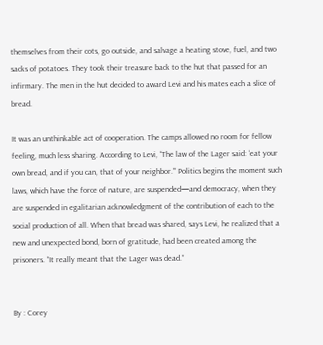themselves from their cots, go outside, and salvage a heating stove, fuel, and two sacks of potatoes. They took their treasure back to the hut that passed for an infirmary. The men in the hut decided to award Levi and his mates each a slice of bread.

It was an unthinkable act of cooperation. The camps allowed no room for fellow feeling, much less sharing. According to Levi, “The law of the Lager said: ‘eat your own bread, and if you can, that of your neighbor.’” Politics begins the moment such laws, which have the force of nature, are suspended—and democracy, when they are suspended in egalitarian acknowledgment of the contribution of each to the social production of all. When that bread was shared, says Levi, he realized that a new and unexpected bond, born of gratitude, had been created among the prisoners. “It really meant that the Lager was dead.”


By : Corey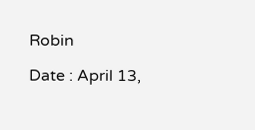Robin

Date : April 13,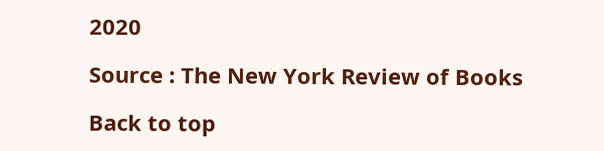2020

Source : The New York Review of Books

Back to top